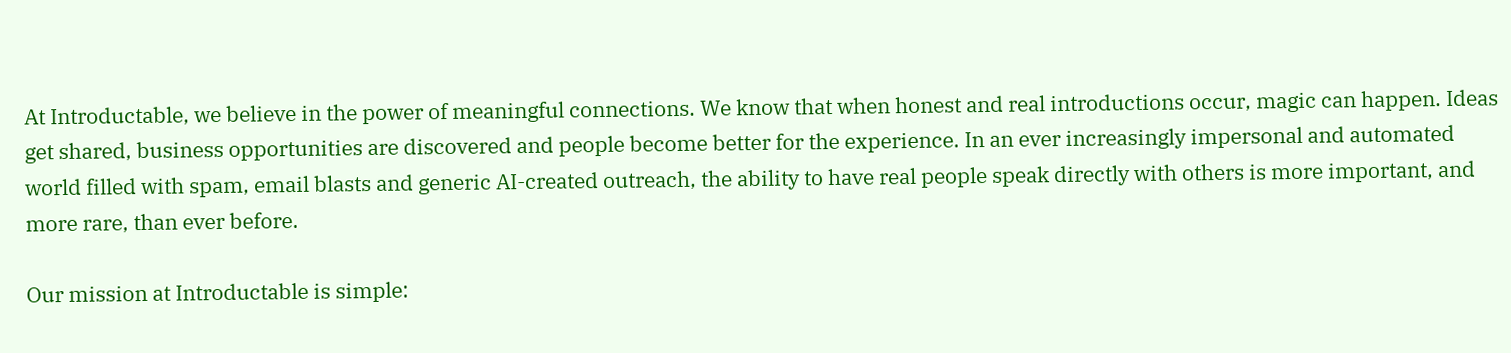At Introductable, we believe in the power of meaningful connections. We know that when honest and real introductions occur, magic can happen. Ideas get shared, business opportunities are discovered and people become better for the experience. In an ever increasingly impersonal and automated world filled with spam, email blasts and generic AI-created outreach, the ability to have real people speak directly with others is more important, and more rare, than ever before.

Our mission at Introductable is simple: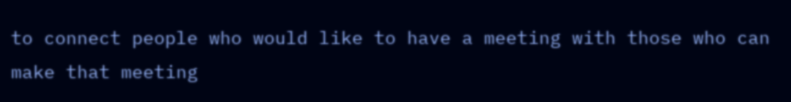to connect people who would like to have a meeting with those who can make that meeting